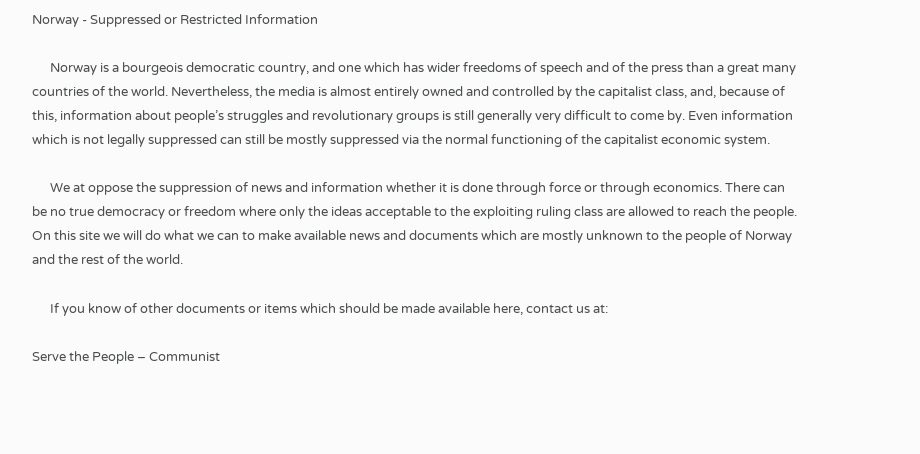Norway - Suppressed or Restricted Information

      Norway is a bourgeois democratic country, and one which has wider freedoms of speech and of the press than a great many countries of the world. Nevertheless, the media is almost entirely owned and controlled by the capitalist class, and, because of this, information about people’s struggles and revolutionary groups is still generally very difficult to come by. Even information which is not legally suppressed can still be mostly suppressed via the normal functioning of the capitalist economic system.

      We at oppose the suppression of news and information whether it is done through force or through economics. There can be no true democracy or freedom where only the ideas acceptable to the exploiting ruling class are allowed to reach the people. On this site we will do what we can to make available news and documents which are mostly unknown to the people of Norway and the rest of the world.

      If you know of other documents or items which should be made available here, contact us at:

Serve the People – Communist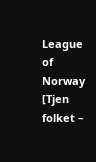League of Norway [Tjen folket –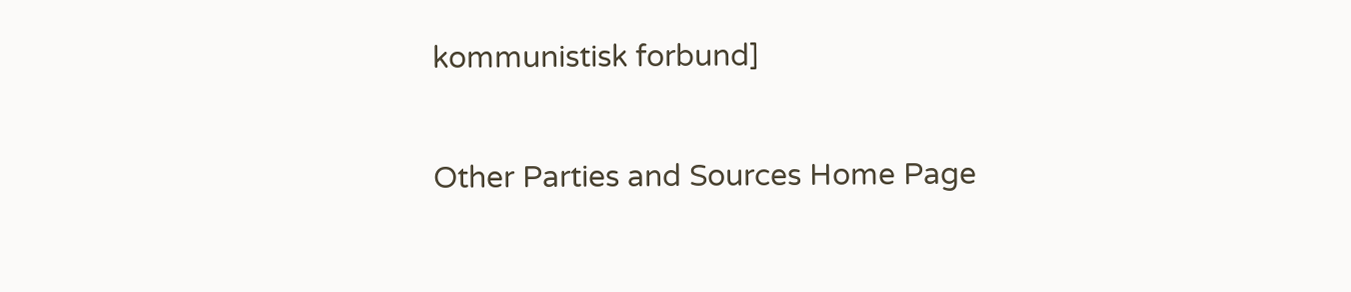kommunistisk forbund]

Other Parties and Sources Home Page